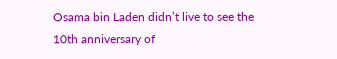Osama bin Laden didn’t live to see the 10th anniversary of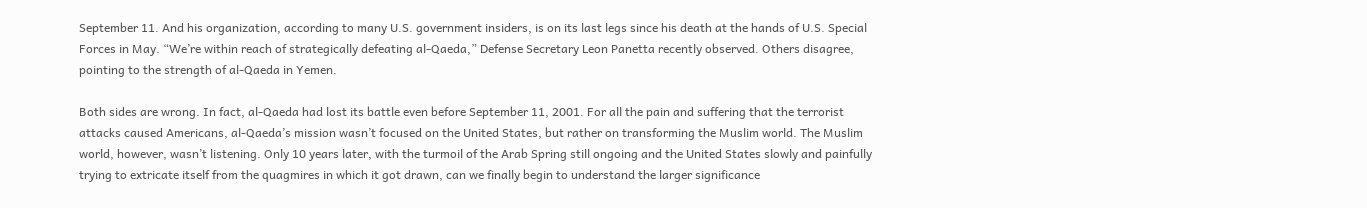September 11. And his organization, according to many U.S. government insiders, is on its last legs since his death at the hands of U.S. Special Forces in May. “We’re within reach of strategically defeating al-Qaeda,” Defense Secretary Leon Panetta recently observed. Others disagree, pointing to the strength of al-Qaeda in Yemen.

Both sides are wrong. In fact, al-Qaeda had lost its battle even before September 11, 2001. For all the pain and suffering that the terrorist attacks caused Americans, al-Qaeda’s mission wasn’t focused on the United States, but rather on transforming the Muslim world. The Muslim world, however, wasn’t listening. Only 10 years later, with the turmoil of the Arab Spring still ongoing and the United States slowly and painfully trying to extricate itself from the quagmires in which it got drawn, can we finally begin to understand the larger significance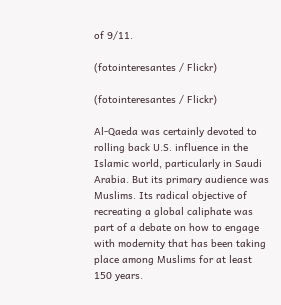of 9/11.

(fotointeresantes / Flickr)

(fotointeresantes / Flickr)

Al-Qaeda was certainly devoted to rolling back U.S. influence in the Islamic world, particularly in Saudi Arabia. But its primary audience was Muslims. Its radical objective of recreating a global caliphate was part of a debate on how to engage with modernity that has been taking place among Muslims for at least 150 years.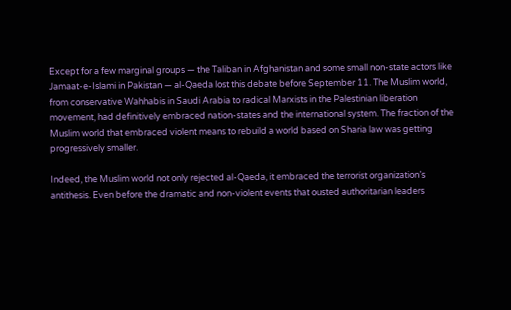Except for a few marginal groups — the Taliban in Afghanistan and some small non-state actors like Jamaat-e-Islami in Pakistan — al-Qaeda lost this debate before September 11. The Muslim world, from conservative Wahhabis in Saudi Arabia to radical Marxists in the Palestinian liberation movement, had definitively embraced nation-states and the international system. The fraction of the Muslim world that embraced violent means to rebuild a world based on Sharia law was getting progressively smaller.

Indeed, the Muslim world not only rejected al-Qaeda, it embraced the terrorist organization’s antithesis. Even before the dramatic and non-violent events that ousted authoritarian leaders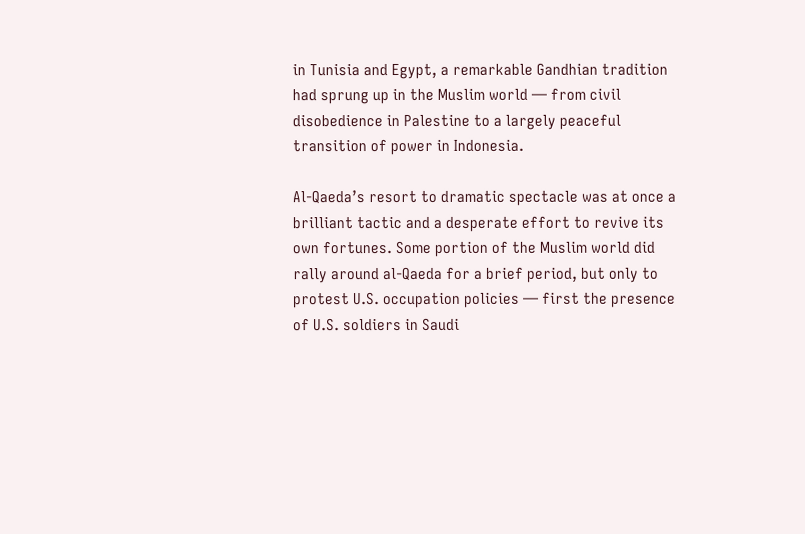in Tunisia and Egypt, a remarkable Gandhian tradition had sprung up in the Muslim world — from civil disobedience in Palestine to a largely peaceful transition of power in Indonesia.

Al-Qaeda’s resort to dramatic spectacle was at once a brilliant tactic and a desperate effort to revive its own fortunes. Some portion of the Muslim world did rally around al-Qaeda for a brief period, but only to protest U.S. occupation policies — first the presence of U.S. soldiers in Saudi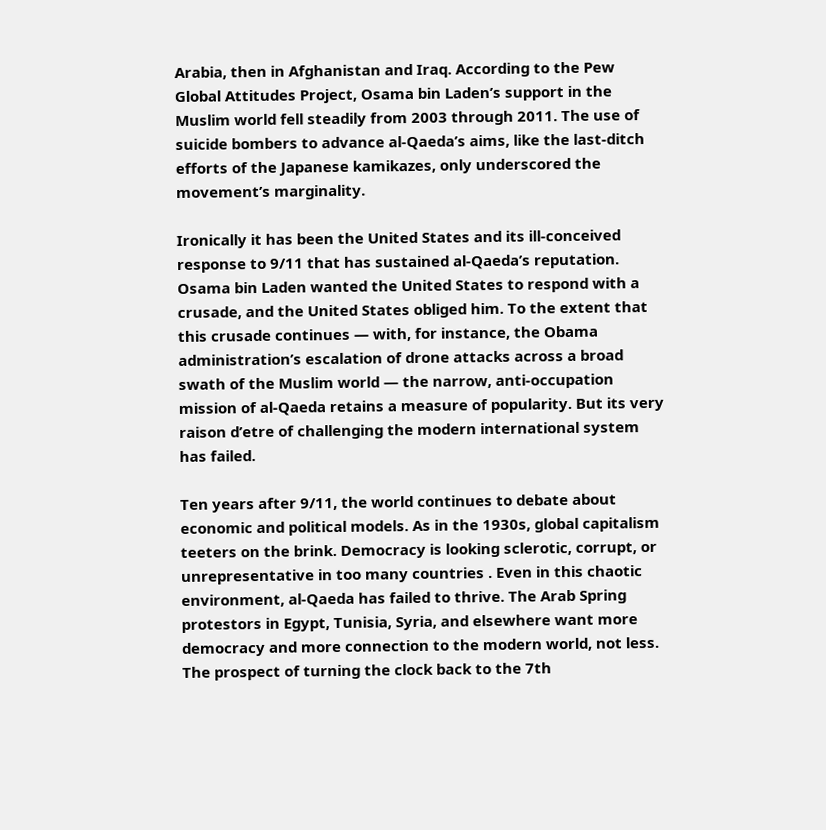Arabia, then in Afghanistan and Iraq. According to the Pew Global Attitudes Project, Osama bin Laden’s support in the Muslim world fell steadily from 2003 through 2011. The use of suicide bombers to advance al-Qaeda’s aims, like the last-ditch efforts of the Japanese kamikazes, only underscored the movement’s marginality.

Ironically it has been the United States and its ill-conceived response to 9/11 that has sustained al-Qaeda’s reputation. Osama bin Laden wanted the United States to respond with a crusade, and the United States obliged him. To the extent that this crusade continues — with, for instance, the Obama administration’s escalation of drone attacks across a broad swath of the Muslim world — the narrow, anti-occupation mission of al-Qaeda retains a measure of popularity. But its very raison d’etre of challenging the modern international system has failed.

Ten years after 9/11, the world continues to debate about economic and political models. As in the 1930s, global capitalism teeters on the brink. Democracy is looking sclerotic, corrupt, or unrepresentative in too many countries . Even in this chaotic environment, al-Qaeda has failed to thrive. The Arab Spring protestors in Egypt, Tunisia, Syria, and elsewhere want more democracy and more connection to the modern world, not less. The prospect of turning the clock back to the 7th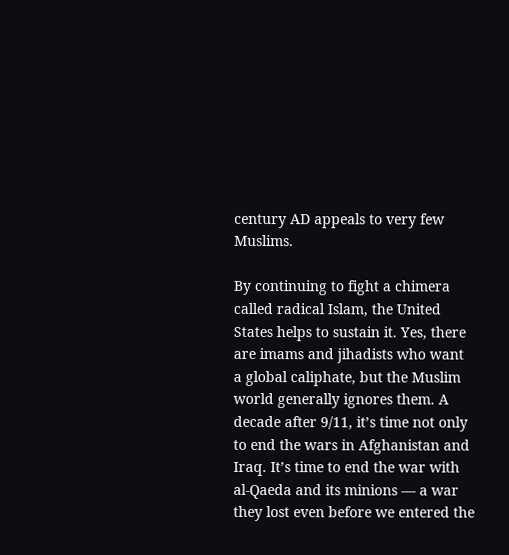century AD appeals to very few Muslims.

By continuing to fight a chimera called radical Islam, the United States helps to sustain it. Yes, there are imams and jihadists who want a global caliphate, but the Muslim world generally ignores them. A decade after 9/11, it’s time not only to end the wars in Afghanistan and Iraq. It’s time to end the war with al-Qaeda and its minions — a war they lost even before we entered the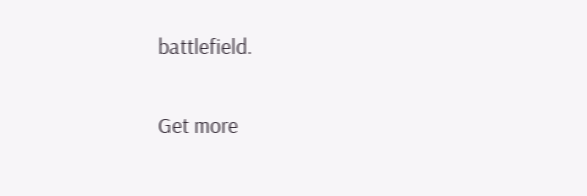battlefield.

Get more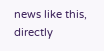news like this, directly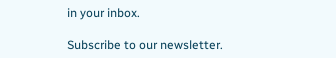in your inbox.

Subscribe to our newsletter.